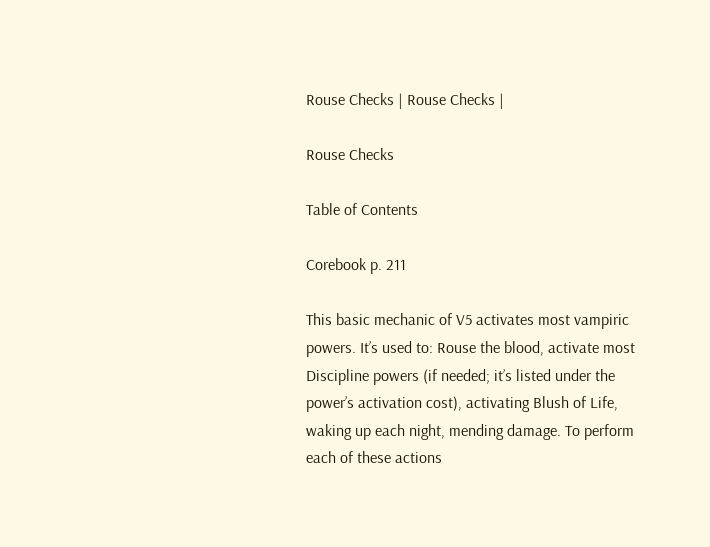Rouse Checks | Rouse Checks |

Rouse Checks

Table of Contents

Corebook p. 211

This basic mechanic of V5 activates most vampiric powers. It’s used to: Rouse the blood, activate most Discipline powers (if needed; it’s listed under the power’s activation cost), activating Blush of Life, waking up each night, mending damage. To perform each of these actions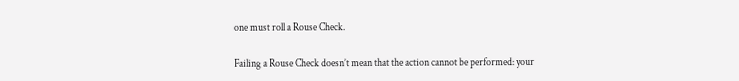one must roll a Rouse Check.

Failing a Rouse Check doesn’t mean that the action cannot be performed: your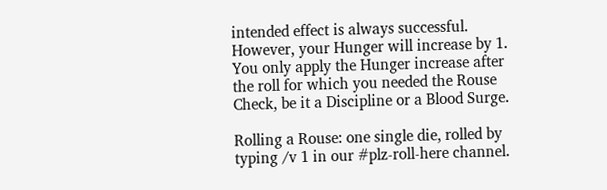intended effect is always successful. However, your Hunger will increase by 1. You only apply the Hunger increase after the roll for which you needed the Rouse Check, be it a Discipline or a Blood Surge.

Rolling a Rouse: one single die, rolled by typing /v 1 in our #plz-roll-here channel.